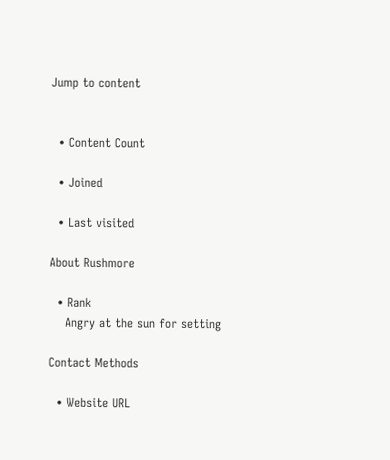Jump to content


  • Content Count

  • Joined

  • Last visited

About Rushmore

  • Rank
    Angry at the sun for setting

Contact Methods

  • Website URL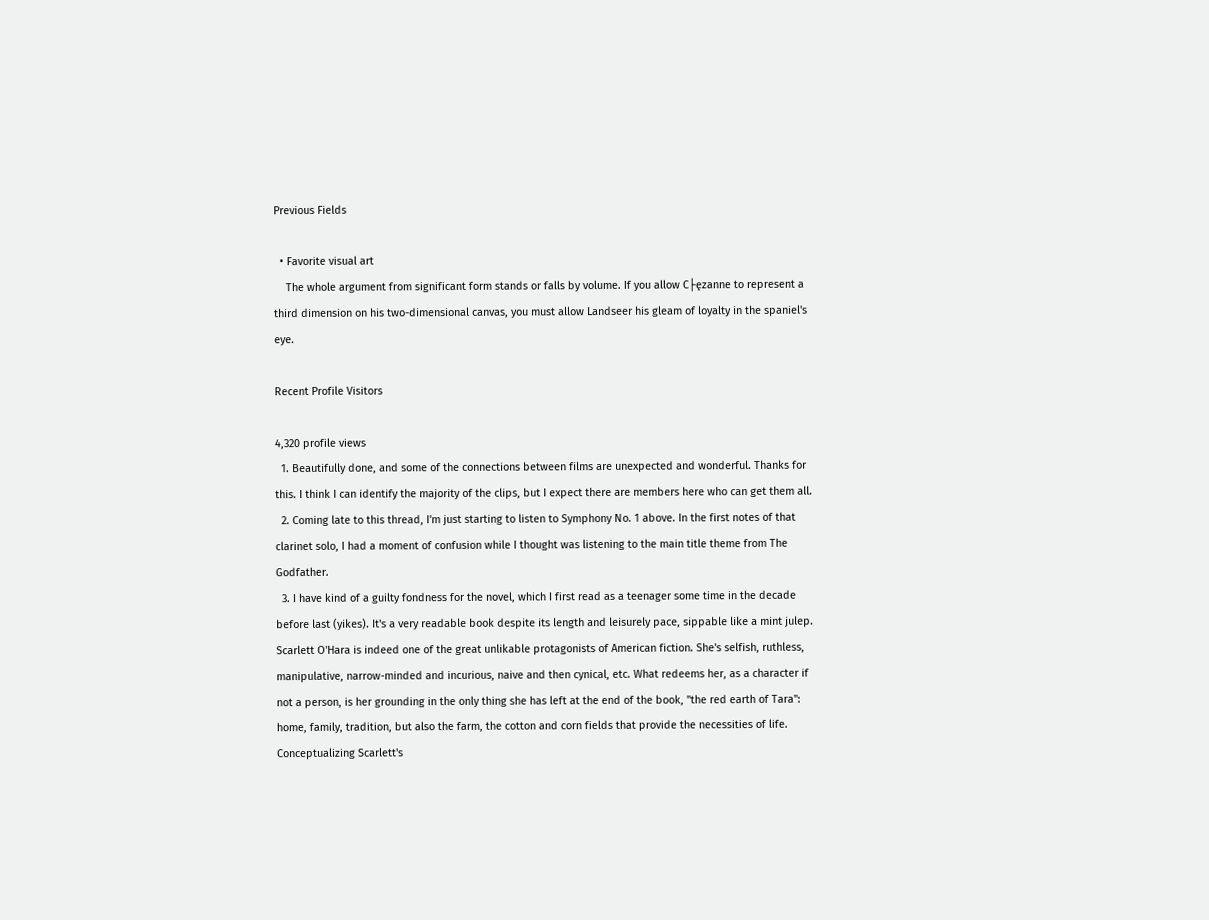Previous Fields

  • Favorite visual art
    The whole argument from significant form stands or falls by volume. If you allow C├ęzanne to represent a third dimension on his two-dimensional canvas, you must allow Landseer his gleam of loyalty in the spaniel's eye.

Recent Profile Visitors

4,320 profile views
  1. Beautifully done, and some of the connections between films are unexpected and wonderful. Thanks for this. I think I can identify the majority of the clips, but I expect there are members here who can get them all.
  2. Coming late to this thread, I'm just starting to listen to Symphony No. 1 above. In the first notes of that clarinet solo, I had a moment of confusion while I thought was listening to the main title theme from The Godfather.
  3. I have kind of a guilty fondness for the novel, which I first read as a teenager some time in the decade before last (yikes). It's a very readable book despite its length and leisurely pace, sippable like a mint julep. Scarlett O'Hara is indeed one of the great unlikable protagonists of American fiction. She's selfish, ruthless, manipulative, narrow-minded and incurious, naive and then cynical, etc. What redeems her, as a character if not a person, is her grounding in the only thing she has left at the end of the book, "the red earth of Tara": home, family, tradition, but also the farm, the cotton and corn fields that provide the necessities of life. Conceptualizing Scarlett's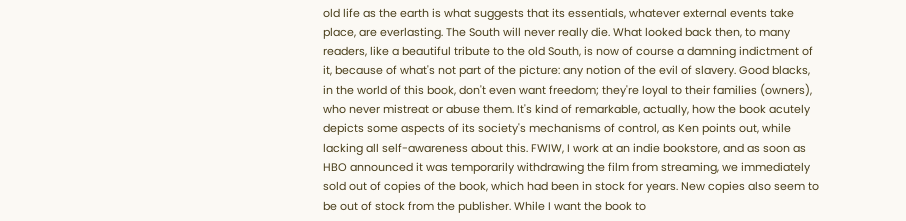old life as the earth is what suggests that its essentials, whatever external events take place, are everlasting. The South will never really die. What looked back then, to many readers, like a beautiful tribute to the old South, is now of course a damning indictment of it, because of what's not part of the picture: any notion of the evil of slavery. Good blacks, in the world of this book, don't even want freedom; they're loyal to their families (owners), who never mistreat or abuse them. It's kind of remarkable, actually, how the book acutely depicts some aspects of its society's mechanisms of control, as Ken points out, while lacking all self-awareness about this. FWIW, I work at an indie bookstore, and as soon as HBO announced it was temporarily withdrawing the film from streaming, we immediately sold out of copies of the book, which had been in stock for years. New copies also seem to be out of stock from the publisher. While I want the book to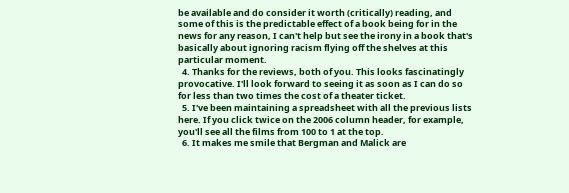be available and do consider it worth (critically) reading, and some of this is the predictable effect of a book being for in the news for any reason, I can't help but see the irony in a book that's basically about ignoring racism flying off the shelves at this particular moment.
  4. Thanks for the reviews, both of you. This looks fascinatingly provocative. I'll look forward to seeing it as soon as I can do so for less than two times the cost of a theater ticket.
  5. I've been maintaining a spreadsheet with all the previous lists here. If you click twice on the 2006 column header, for example, you'll see all the films from 100 to 1 at the top.
  6. It makes me smile that Bergman and Malick are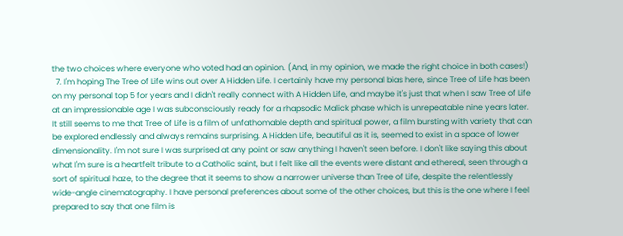the two choices where everyone who voted had an opinion. (And, in my opinion, we made the right choice in both cases!)
  7. I'm hoping The Tree of Life wins out over A Hidden Life. I certainly have my personal bias here, since Tree of Life has been on my personal top 5 for years and I didn't really connect with A Hidden Life, and maybe it's just that when I saw Tree of Life at an impressionable age I was subconsciously ready for a rhapsodic Malick phase which is unrepeatable nine years later. It still seems to me that Tree of Life is a film of unfathomable depth and spiritual power, a film bursting with variety that can be explored endlessly and always remains surprising. A Hidden Life, beautiful as it is, seemed to exist in a space of lower dimensionality. I'm not sure I was surprised at any point or saw anything I haven't seen before. I don't like saying this about what I'm sure is a heartfelt tribute to a Catholic saint, but I felt like all the events were distant and ethereal, seen through a sort of spiritual haze, to the degree that it seems to show a narrower universe than Tree of Life, despite the relentlessly wide-angle cinematography. I have personal preferences about some of the other choices, but this is the one where I feel prepared to say that one film is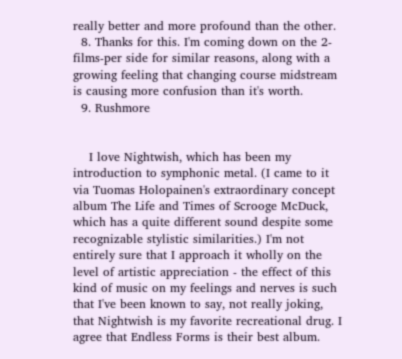really better and more profound than the other.
  8. Thanks for this. I'm coming down on the 2-films-per side for similar reasons, along with a growing feeling that changing course midstream is causing more confusion than it's worth.
  9. Rushmore


    I love Nightwish, which has been my introduction to symphonic metal. (I came to it via Tuomas Holopainen's extraordinary concept album The Life and Times of Scrooge McDuck, which has a quite different sound despite some recognizable stylistic similarities.) I'm not entirely sure that I approach it wholly on the level of artistic appreciation - the effect of this kind of music on my feelings and nerves is such that I've been known to say, not really joking, that Nightwish is my favorite recreational drug. I agree that Endless Forms is their best album.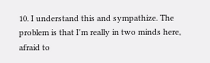10. I understand this and sympathize. The problem is that I'm really in two minds here, afraid to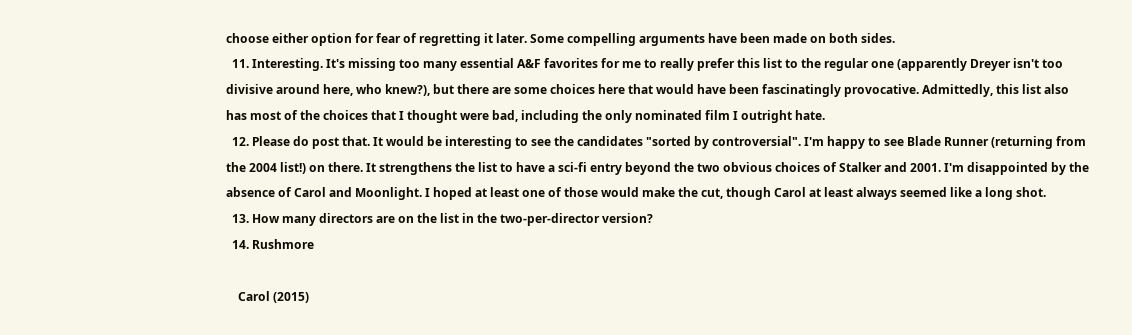choose either option for fear of regretting it later. Some compelling arguments have been made on both sides.
  11. Interesting. It's missing too many essential A&F favorites for me to really prefer this list to the regular one (apparently Dreyer isn't too divisive around here, who knew?), but there are some choices here that would have been fascinatingly provocative. Admittedly, this list also has most of the choices that I thought were bad, including the only nominated film I outright hate.
  12. Please do post that. It would be interesting to see the candidates "sorted by controversial". I'm happy to see Blade Runner (returning from the 2004 list!) on there. It strengthens the list to have a sci-fi entry beyond the two obvious choices of Stalker and 2001. I'm disappointed by the absence of Carol and Moonlight. I hoped at least one of those would make the cut, though Carol at least always seemed like a long shot.
  13. How many directors are on the list in the two-per-director version?
  14. Rushmore

    Carol (2015)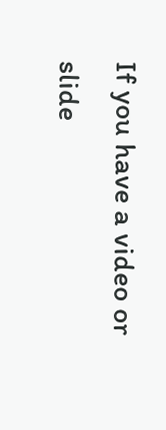If you have a video or slide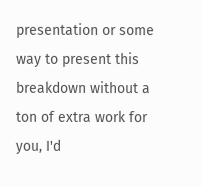presentation or some way to present this breakdown without a ton of extra work for you, I'd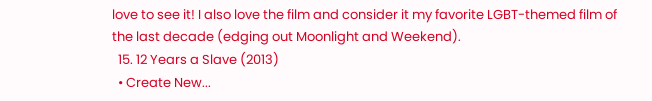love to see it! I also love the film and consider it my favorite LGBT-themed film of the last decade (edging out Moonlight and Weekend).
  15. 12 Years a Slave (2013)
  • Create New...